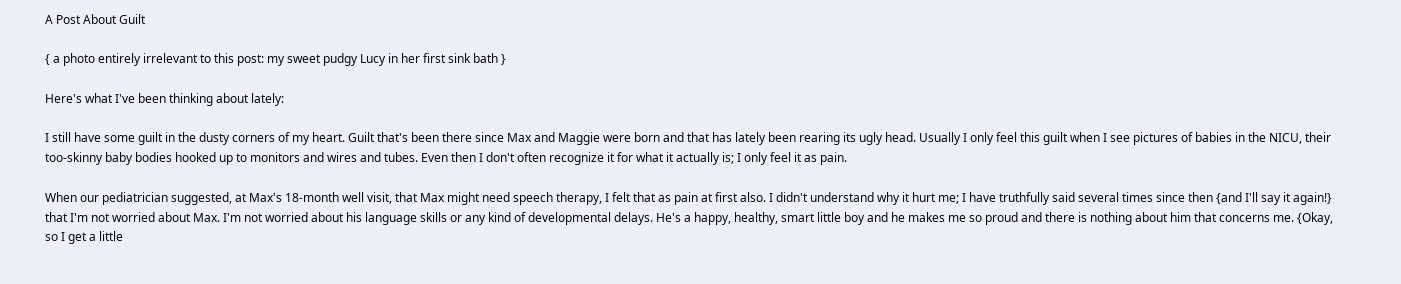A Post About Guilt

{ a photo entirely irrelevant to this post: my sweet pudgy Lucy in her first sink bath }

Here's what I've been thinking about lately:

I still have some guilt in the dusty corners of my heart. Guilt that's been there since Max and Maggie were born and that has lately been rearing its ugly head. Usually I only feel this guilt when I see pictures of babies in the NICU, their too-skinny baby bodies hooked up to monitors and wires and tubes. Even then I don't often recognize it for what it actually is; I only feel it as pain.

When our pediatrician suggested, at Max's 18-month well visit, that Max might need speech therapy, I felt that as pain at first also. I didn't understand why it hurt me; I have truthfully said several times since then {and I'll say it again!} that I'm not worried about Max. I'm not worried about his language skills or any kind of developmental delays. He's a happy, healthy, smart little boy and he makes me so proud and there is nothing about him that concerns me. {Okay, so I get a little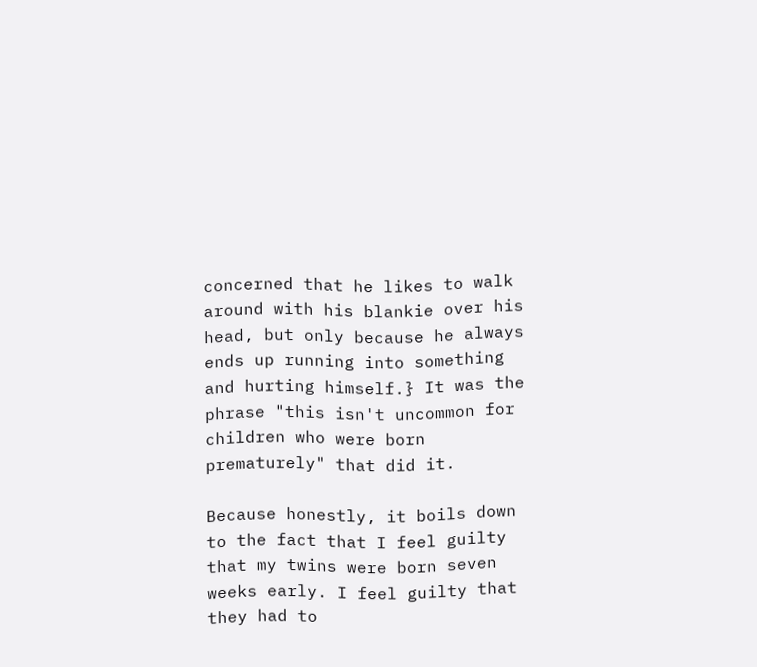concerned that he likes to walk around with his blankie over his head, but only because he always ends up running into something and hurting himself.} It was the phrase "this isn't uncommon for children who were born prematurely" that did it.

Because honestly, it boils down to the fact that I feel guilty that my twins were born seven weeks early. I feel guilty that they had to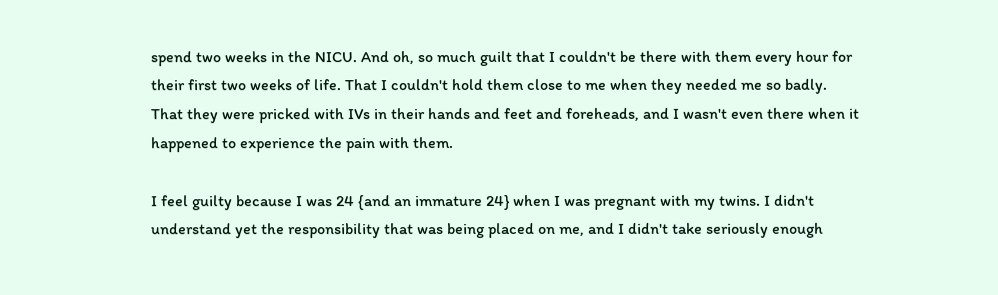spend two weeks in the NICU. And oh, so much guilt that I couldn't be there with them every hour for their first two weeks of life. That I couldn't hold them close to me when they needed me so badly. That they were pricked with IVs in their hands and feet and foreheads, and I wasn't even there when it happened to experience the pain with them.

I feel guilty because I was 24 {and an immature 24} when I was pregnant with my twins. I didn't understand yet the responsibility that was being placed on me, and I didn't take seriously enough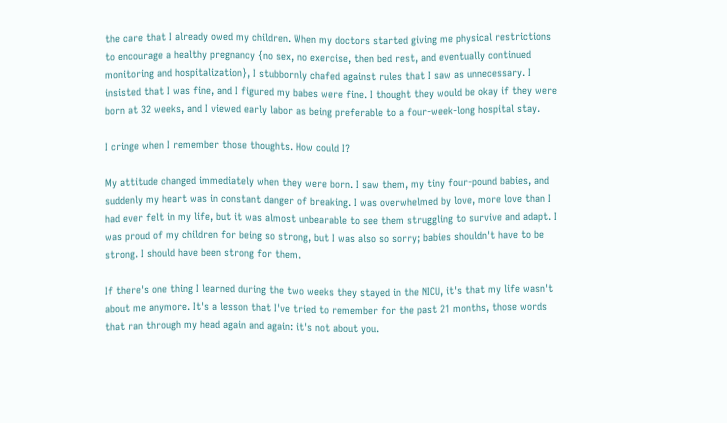the care that I already owed my children. When my doctors started giving me physical restrictions to encourage a healthy pregnancy {no sex, no exercise, then bed rest, and eventually continued monitoring and hospitalization}, I stubbornly chafed against rules that I saw as unnecessary. I insisted that I was fine, and I figured my babes were fine. I thought they would be okay if they were born at 32 weeks, and I viewed early labor as being preferable to a four-week-long hospital stay.

I cringe when I remember those thoughts. How could I?

My attitude changed immediately when they were born. I saw them, my tiny four-pound babies, and suddenly my heart was in constant danger of breaking. I was overwhelmed by love, more love than I had ever felt in my life, but it was almost unbearable to see them struggling to survive and adapt. I was proud of my children for being so strong, but I was also so sorry; babies shouldn't have to be strong. I should have been strong for them.

If there's one thing I learned during the two weeks they stayed in the NICU, it's that my life wasn't about me anymore. It's a lesson that I've tried to remember for the past 21 months, those words that ran through my head again and again: it's not about you.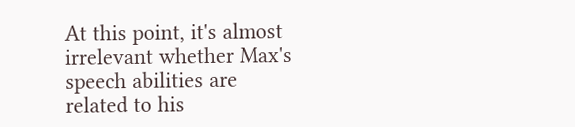At this point, it's almost irrelevant whether Max's speech abilities are related to his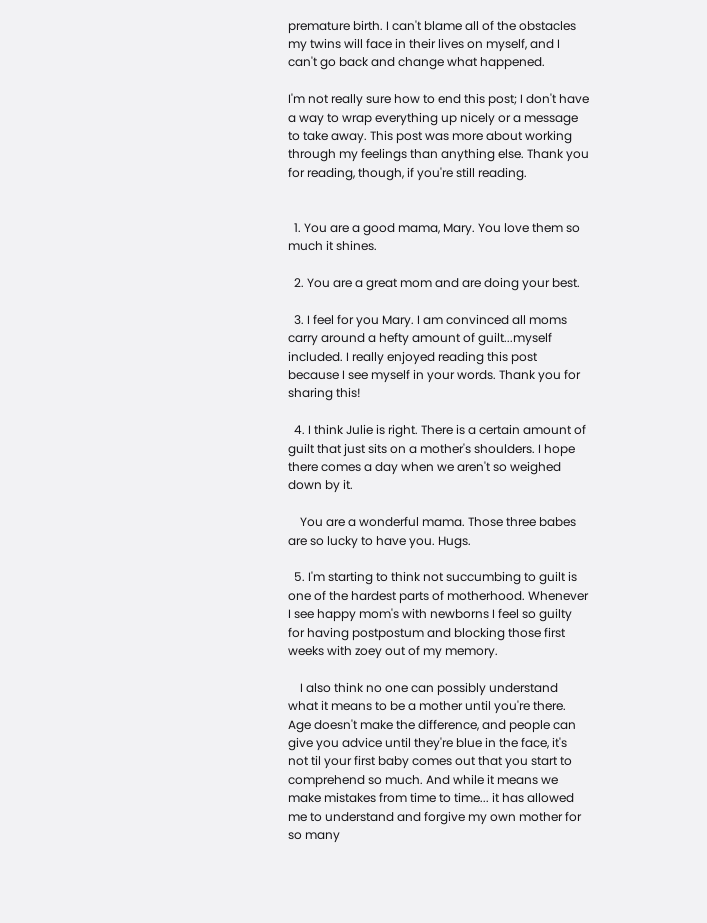premature birth. I can't blame all of the obstacles my twins will face in their lives on myself, and I can't go back and change what happened.

I'm not really sure how to end this post; I don't have a way to wrap everything up nicely or a message to take away. This post was more about working through my feelings than anything else. Thank you for reading, though, if you're still reading.


  1. You are a good mama, Mary. You love them so much it shines.

  2. You are a great mom and are doing your best.

  3. I feel for you Mary. I am convinced all moms carry around a hefty amount of guilt...myself included. I really enjoyed reading this post because I see myself in your words. Thank you for sharing this!

  4. I think Julie is right. There is a certain amount of guilt that just sits on a mother's shoulders. I hope there comes a day when we aren't so weighed down by it.

    You are a wonderful mama. Those three babes are so lucky to have you. Hugs.

  5. I'm starting to think not succumbing to guilt is one of the hardest parts of motherhood. Whenever I see happy mom's with newborns I feel so guilty for having postpostum and blocking those first weeks with zoey out of my memory.

    I also think no one can possibly understand what it means to be a mother until you're there. Age doesn't make the difference, and people can give you advice until they're blue in the face, it's not til your first baby comes out that you start to comprehend so much. And while it means we make mistakes from time to time... it has allowed me to understand and forgive my own mother for so many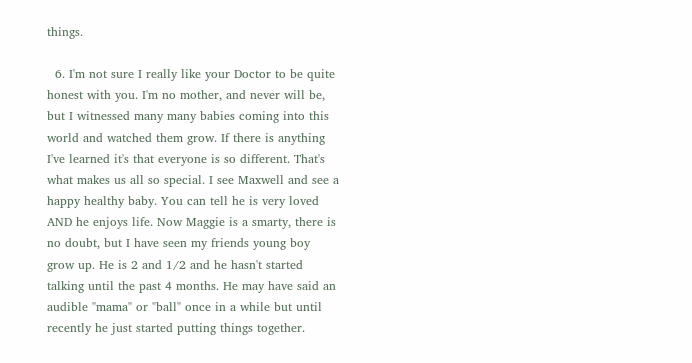things.

  6. I'm not sure I really like your Doctor to be quite honest with you. I'm no mother, and never will be, but I witnessed many many babies coming into this world and watched them grow. If there is anything I've learned it's that everyone is so different. That's what makes us all so special. I see Maxwell and see a happy healthy baby. You can tell he is very loved AND he enjoys life. Now Maggie is a smarty, there is no doubt, but I have seen my friends young boy grow up. He is 2 and 1/2 and he hasn't started talking until the past 4 months. He may have said an audible "mama" or "ball" once in a while but until recently he just started putting things together.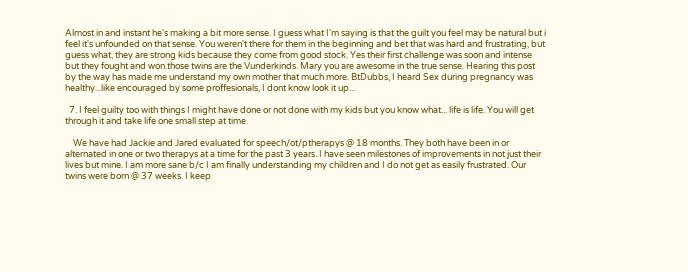Almost in and instant he's making a bit more sense. I guess what I'm saying is that the guilt you feel may be natural but i feel it's unfounded on that sense. You weren't there for them in the beginning and bet that was hard and frustrating, but guess what, they are strong kids because they come from good stock. Yes their first challenge was soon and intense but they fought and won.those twins are the Vunderkinds. Mary you are awesome in the true sense. Hearing this post by the way has made me understand my own mother that much more. BtDubbs, I heard Sex during pregnancy was healthy...like encouraged by some proffesionals, I dont know look it up...

  7. I feel guilty too with things I might have done or not done with my kids but you know what... life is life. You will get through it and take life one small step at time.

    We have had Jackie and Jared evaluated for speech/ot/ptherapys @ 18 months. They both have been in or alternated in one or two therapys at a time for the past 3 years. I have seen milestones of improvements in not just their lives but mine. I am more sane b/c I am finally understanding my children and I do not get as easily frustrated. Our twins were born @ 37 weeks. I keep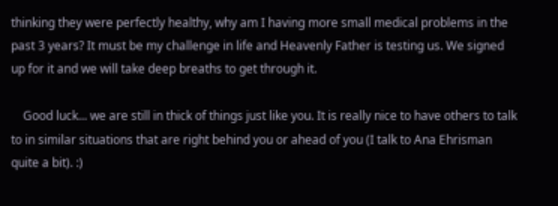thinking they were perfectly healthy, why am I having more small medical problems in the past 3 years? It must be my challenge in life and Heavenly Father is testing us. We signed up for it and we will take deep breaths to get through it.

    Good luck... we are still in thick of things just like you. It is really nice to have others to talk to in similar situations that are right behind you or ahead of you (I talk to Ana Ehrisman quite a bit). :)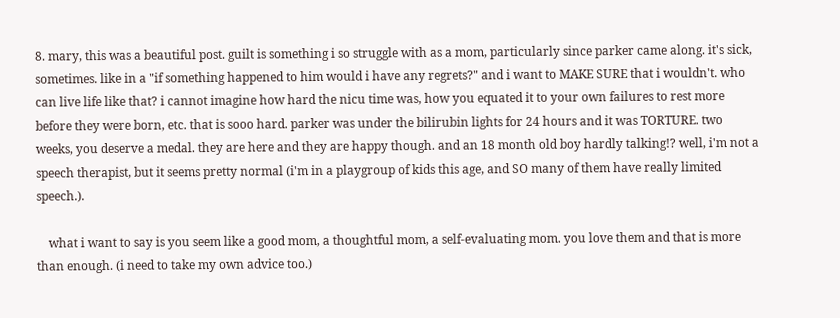8. mary, this was a beautiful post. guilt is something i so struggle with as a mom, particularly since parker came along. it's sick, sometimes. like in a "if something happened to him would i have any regrets?" and i want to MAKE SURE that i wouldn't. who can live life like that? i cannot imagine how hard the nicu time was, how you equated it to your own failures to rest more before they were born, etc. that is sooo hard. parker was under the bilirubin lights for 24 hours and it was TORTURE. two weeks, you deserve a medal. they are here and they are happy though. and an 18 month old boy hardly talking!? well, i'm not a speech therapist, but it seems pretty normal (i'm in a playgroup of kids this age, and SO many of them have really limited speech.).

    what i want to say is you seem like a good mom, a thoughtful mom, a self-evaluating mom. you love them and that is more than enough. (i need to take my own advice too.)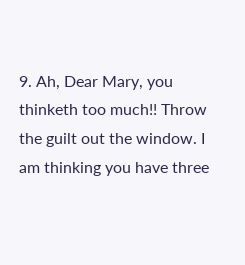9. Ah, Dear Mary, you thinketh too much!! Throw the guilt out the window. I am thinking you have three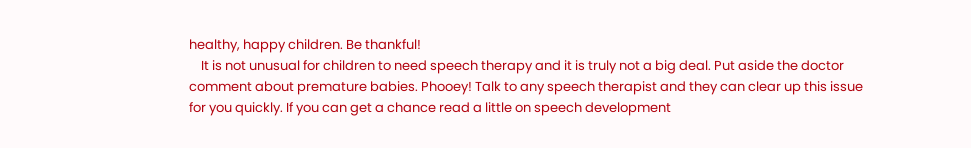healthy, happy children. Be thankful!
    It is not unusual for children to need speech therapy and it is truly not a big deal. Put aside the doctor comment about premature babies. Phooey! Talk to any speech therapist and they can clear up this issue for you quickly. If you can get a chance read a little on speech development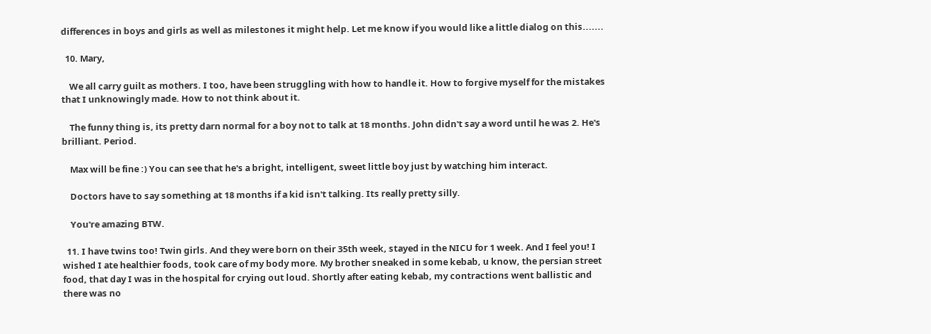differences in boys and girls as well as milestones it might help. Let me know if you would like a little dialog on this.......

  10. Mary,

    We all carry guilt as mothers. I too, have been struggling with how to handle it. How to forgive myself for the mistakes that I unknowingly made. How to not think about it.

    The funny thing is, its pretty darn normal for a boy not to talk at 18 months. John didn't say a word until he was 2. He's brilliant. Period.

    Max will be fine :) You can see that he's a bright, intelligent, sweet little boy just by watching him interact.

    Doctors have to say something at 18 months if a kid isn't talking. Its really pretty silly.

    You're amazing BTW.

  11. I have twins too! Twin girls. And they were born on their 35th week, stayed in the NICU for 1 week. And I feel you! I wished I ate healthier foods, took care of my body more. My brother sneaked in some kebab, u know, the persian street food, that day I was in the hospital for crying out loud. Shortly after eating kebab, my contractions went ballistic and there was no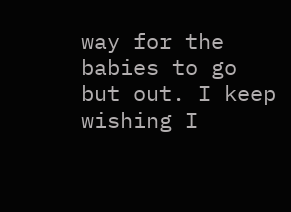way for the babies to go but out. I keep wishing I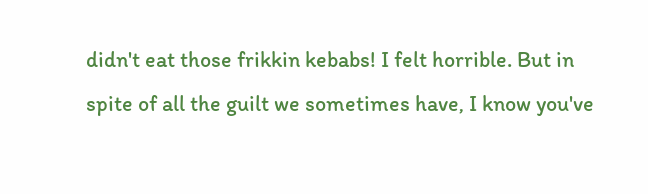didn't eat those frikkin kebabs! I felt horrible. But in spite of all the guilt we sometimes have, I know you've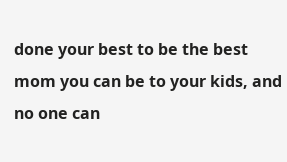done your best to be the best mom you can be to your kids, and no one can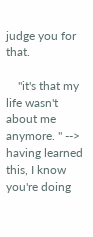judge you for that.

    "it's that my life wasn't about me anymore. " --> having learned this, I know you're doing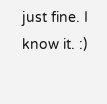just fine. I know it. :)